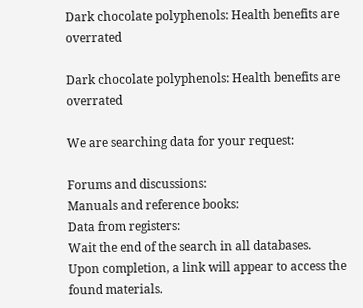Dark chocolate polyphenols: Health benefits are overrated

Dark chocolate polyphenols: Health benefits are overrated

We are searching data for your request:

Forums and discussions:
Manuals and reference books:
Data from registers:
Wait the end of the search in all databases.
Upon completion, a link will appear to access the found materials.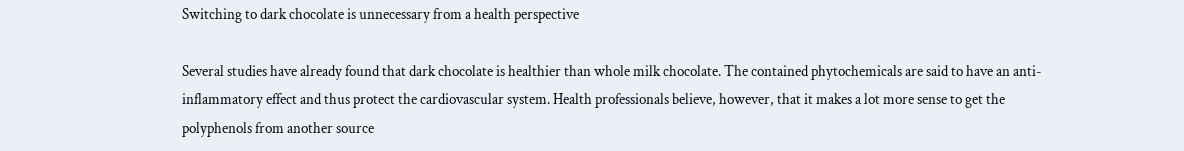Switching to dark chocolate is unnecessary from a health perspective

Several studies have already found that dark chocolate is healthier than whole milk chocolate. The contained phytochemicals are said to have an anti-inflammatory effect and thus protect the cardiovascular system. Health professionals believe, however, that it makes a lot more sense to get the polyphenols from another source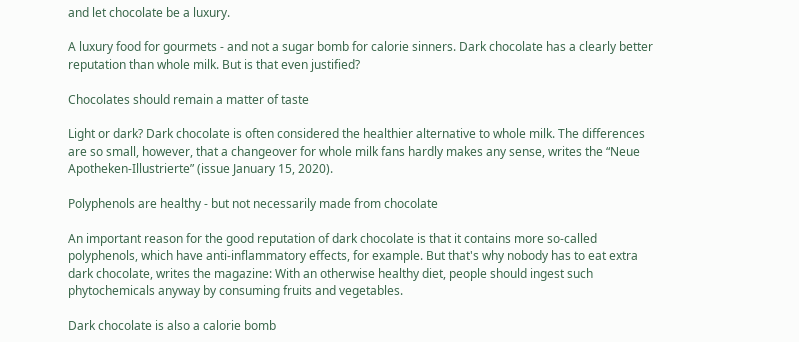and let chocolate be a luxury.

A luxury food for gourmets - and not a sugar bomb for calorie sinners. Dark chocolate has a clearly better reputation than whole milk. But is that even justified?

Chocolates should remain a matter of taste

Light or dark? Dark chocolate is often considered the healthier alternative to whole milk. The differences are so small, however, that a changeover for whole milk fans hardly makes any sense, writes the “Neue Apotheken-Illustrierte” (issue January 15, 2020).

Polyphenols are healthy - but not necessarily made from chocolate

An important reason for the good reputation of dark chocolate is that it contains more so-called polyphenols, which have anti-inflammatory effects, for example. But that's why nobody has to eat extra dark chocolate, writes the magazine: With an otherwise healthy diet, people should ingest such phytochemicals anyway by consuming fruits and vegetables.

Dark chocolate is also a calorie bomb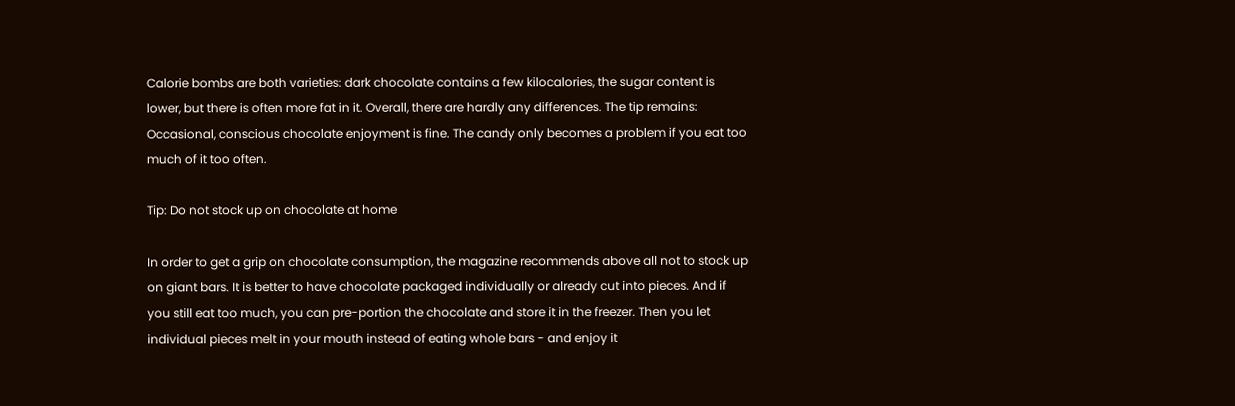Calorie bombs are both varieties: dark chocolate contains a few kilocalories, the sugar content is lower, but there is often more fat in it. Overall, there are hardly any differences. The tip remains: Occasional, conscious chocolate enjoyment is fine. The candy only becomes a problem if you eat too much of it too often.

Tip: Do not stock up on chocolate at home

In order to get a grip on chocolate consumption, the magazine recommends above all not to stock up on giant bars. It is better to have chocolate packaged individually or already cut into pieces. And if you still eat too much, you can pre-portion the chocolate and store it in the freezer. Then you let individual pieces melt in your mouth instead of eating whole bars - and enjoy it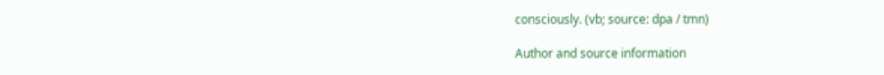consciously. (vb; source: dpa / tmn)

Author and source information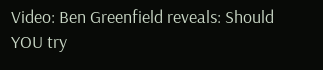Video: Ben Greenfield reveals: Should YOU try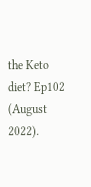the Keto diet? Ep102 (August 2022).